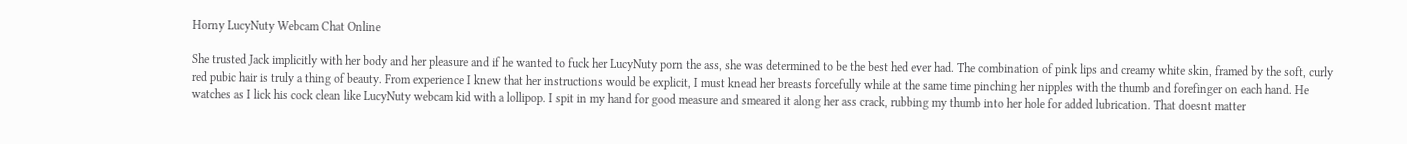Horny LucyNuty Webcam Chat Online

She trusted Jack implicitly with her body and her pleasure and if he wanted to fuck her LucyNuty porn the ass, she was determined to be the best hed ever had. The combination of pink lips and creamy white skin, framed by the soft, curly red pubic hair is truly a thing of beauty. From experience I knew that her instructions would be explicit, I must knead her breasts forcefully while at the same time pinching her nipples with the thumb and forefinger on each hand. He watches as I lick his cock clean like LucyNuty webcam kid with a lollipop. I spit in my hand for good measure and smeared it along her ass crack, rubbing my thumb into her hole for added lubrication. That doesnt matter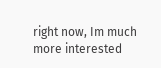right now, Im much more interested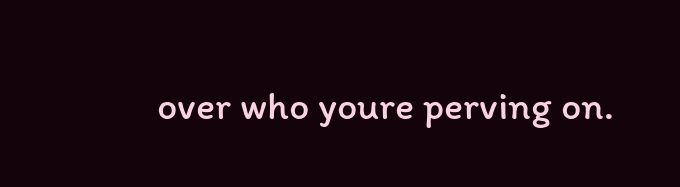over who youre perving on.